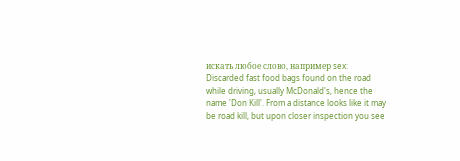искать любое слово, например sex:
Discarded fast food bags found on the road while driving, usually McDonald's, hence the name 'Don Kill'. From a distance looks like it may be road kill, but upon closer inspection you see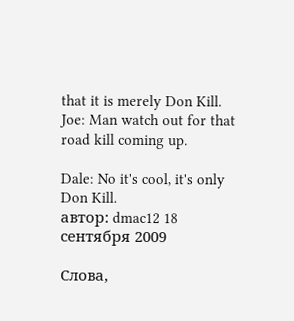that it is merely Don Kill.
Joe: Man watch out for that road kill coming up.

Dale: No it's cool, it's only Don Kill.
автор: dmac12 18 сентября 2009

Слова,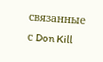связанные с Don Kill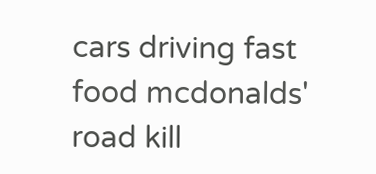cars driving fast food mcdonalds' road kill